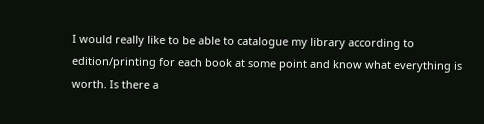I would really like to be able to catalogue my library according to edition/printing for each book at some point and know what everything is worth. Is there a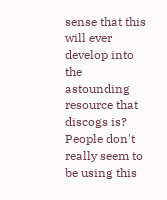sense that this will ever develop into the astounding resource that discogs is? People don't really seem to be using this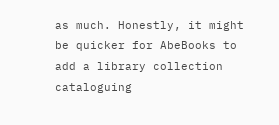as much. Honestly, it might be quicker for AbeBooks to add a library collection cataloguing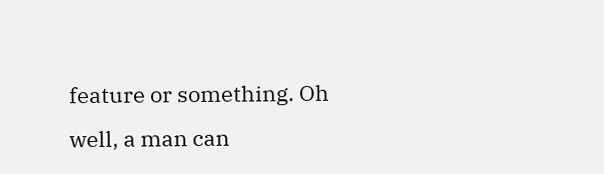feature or something. Oh well, a man can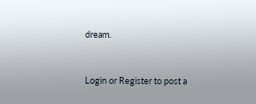dream.


Login or Register to post a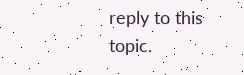reply to this topic.